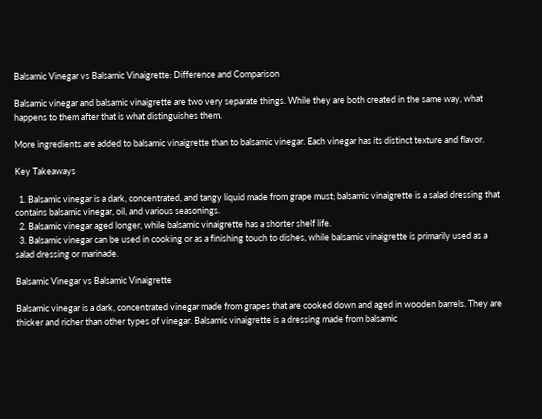Balsamic Vinegar vs Balsamic Vinaigrette: Difference and Comparison

Balsamic vinegar and balsamic vinaigrette are two very separate things. While they are both created in the same way, what happens to them after that is what distinguishes them.

More ingredients are added to balsamic vinaigrette than to balsamic vinegar. Each vinegar has its distinct texture and flavor.

Key Takeaways

  1. Balsamic vinegar is a dark, concentrated, and tangy liquid made from grape must; balsamic vinaigrette is a salad dressing that contains balsamic vinegar, oil, and various seasonings.
  2. Balsamic vinegar aged longer, while balsamic vinaigrette has a shorter shelf life.
  3. Balsamic vinegar can be used in cooking or as a finishing touch to dishes, while balsamic vinaigrette is primarily used as a salad dressing or marinade.

Balsamic Vinegar vs Balsamic Vinaigrette

Balsamic vinegar is a dark, concentrated vinegar made from grapes that are cooked down and aged in wooden barrels. They are thicker and richer than other types of vinegar. Balsamic vinaigrette is a dressing made from balsamic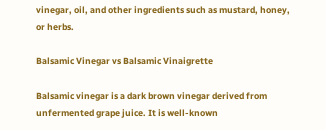vinegar, oil, and other ingredients such as mustard, honey, or herbs.

Balsamic Vinegar vs Balsamic Vinaigrette

Balsamic vinegar is a dark brown vinegar derived from unfermented grape juice. It is well-known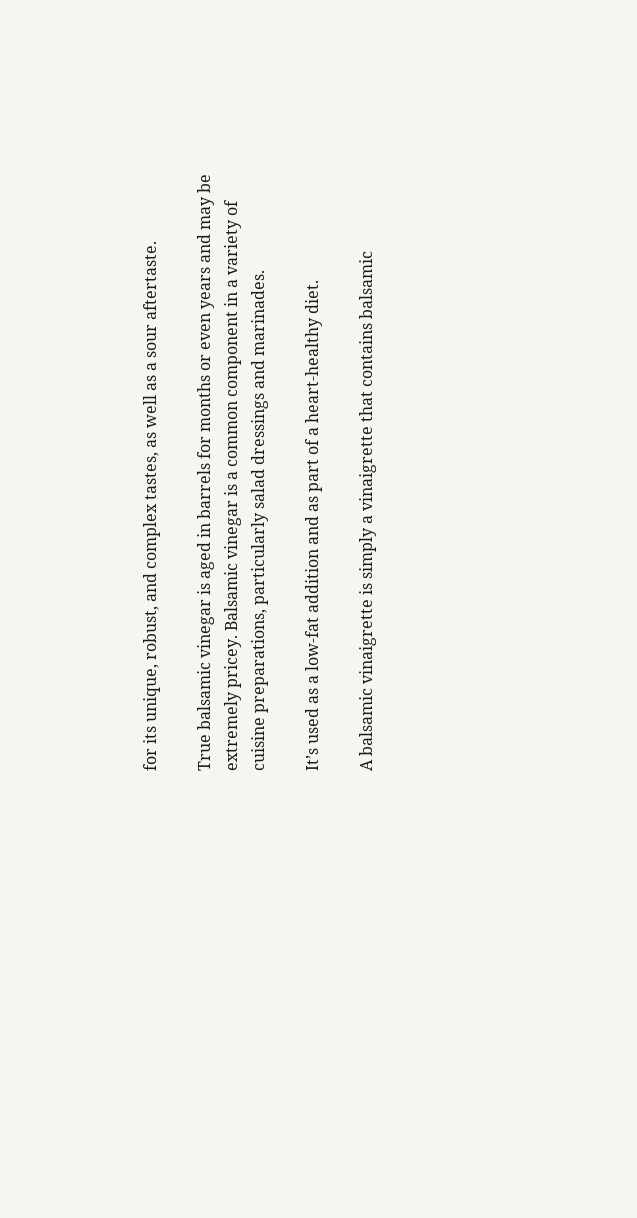for its unique, robust, and complex tastes, as well as a sour aftertaste.

True balsamic vinegar is aged in barrels for months or even years and may be extremely pricey. Balsamic vinegar is a common component in a variety of cuisine preparations, particularly salad dressings and marinades.

It’s used as a low-fat addition and as part of a heart-healthy diet.

A balsamic vinaigrette is simply a vinaigrette that contains balsamic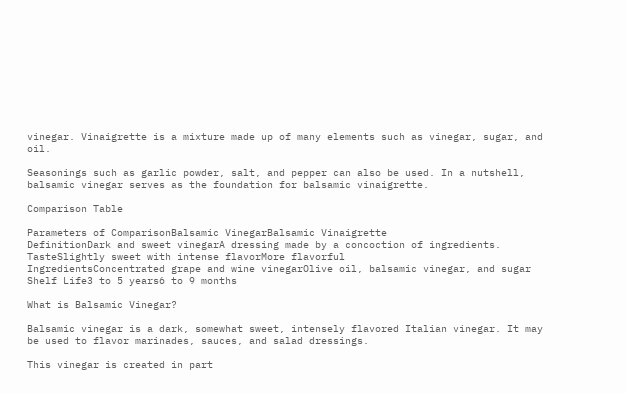vinegar. Vinaigrette is a mixture made up of many elements such as vinegar, sugar, and oil.

Seasonings such as garlic powder, salt, and pepper can also be used. In a nutshell, balsamic vinegar serves as the foundation for balsamic vinaigrette.

Comparison Table

Parameters of ComparisonBalsamic VinegarBalsamic Vinaigrette
DefinitionDark and sweet vinegarA dressing made by a concoction of ingredients.
TasteSlightly sweet with intense flavorMore flavorful
IngredientsConcentrated grape and wine vinegarOlive oil, balsamic vinegar, and sugar
Shelf Life3 to 5 years6 to 9 months

What is Balsamic Vinegar?

Balsamic vinegar is a dark, somewhat sweet, intensely flavored Italian vinegar. It may be used to flavor marinades, sauces, and salad dressings.

This vinegar is created in part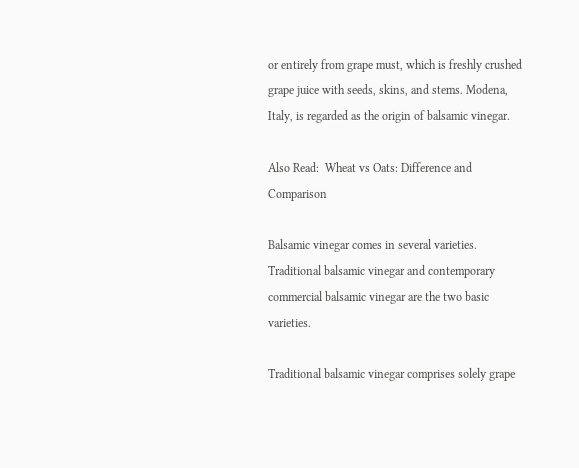or entirely from grape must, which is freshly crushed grape juice with seeds, skins, and stems. Modena, Italy, is regarded as the origin of balsamic vinegar.

Also Read:  Wheat vs Oats: Difference and Comparison

Balsamic vinegar comes in several varieties. Traditional balsamic vinegar and contemporary commercial balsamic vinegar are the two basic varieties.

Traditional balsamic vinegar comprises solely grape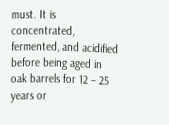must. It is concentrated, fermented, and acidified before being aged in oak barrels for 12 – 25 years or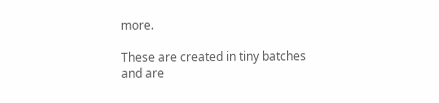more.

These are created in tiny batches and are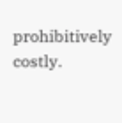prohibitively costly.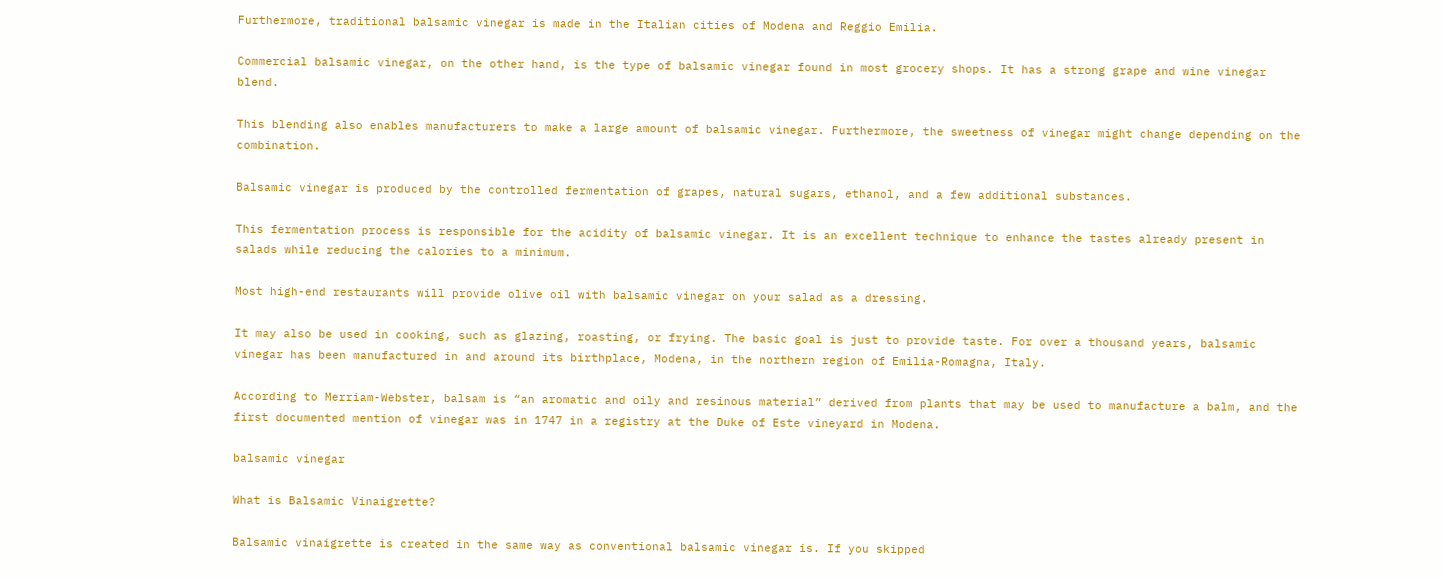Furthermore, traditional balsamic vinegar is made in the Italian cities of Modena and Reggio Emilia.

Commercial balsamic vinegar, on the other hand, is the type of balsamic vinegar found in most grocery shops. It has a strong grape and wine vinegar blend.

This blending also enables manufacturers to make a large amount of balsamic vinegar. Furthermore, the sweetness of vinegar might change depending on the combination.

Balsamic vinegar is produced by the controlled fermentation of grapes, natural sugars, ethanol, and a few additional substances.

This fermentation process is responsible for the acidity of balsamic vinegar. It is an excellent technique to enhance the tastes already present in salads while reducing the calories to a minimum.

Most high-end restaurants will provide olive oil with balsamic vinegar on your salad as a dressing.

It may also be used in cooking, such as glazing, roasting, or frying. The basic goal is just to provide taste. For over a thousand years, balsamic vinegar has been manufactured in and around its birthplace, Modena, in the northern region of Emilia-Romagna, Italy.

According to Merriam-Webster, balsam is “an aromatic and oily and resinous material” derived from plants that may be used to manufacture a balm, and the first documented mention of vinegar was in 1747 in a registry at the Duke of Este vineyard in Modena.

balsamic vinegar

What is Balsamic Vinaigrette?

Balsamic vinaigrette is created in the same way as conventional balsamic vinegar is. If you skipped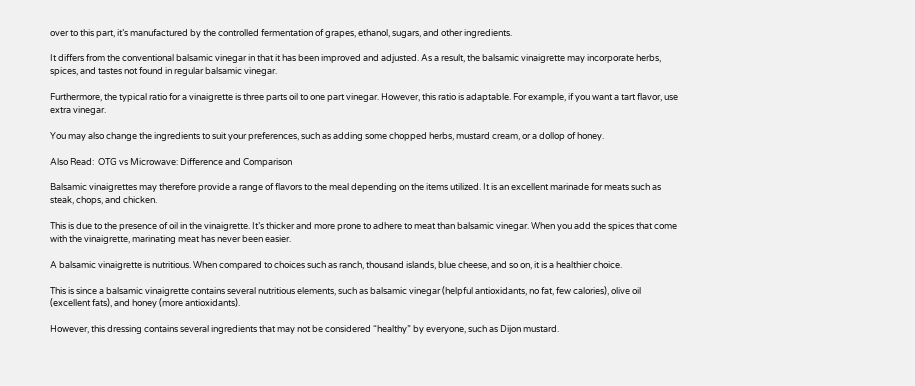over to this part, it’s manufactured by the controlled fermentation of grapes, ethanol, sugars, and other ingredients.

It differs from the conventional balsamic vinegar in that it has been improved and adjusted. As a result, the balsamic vinaigrette may incorporate herbs, spices, and tastes not found in regular balsamic vinegar.

Furthermore, the typical ratio for a vinaigrette is three parts oil to one part vinegar. However, this ratio is adaptable. For example, if you want a tart flavor, use extra vinegar.

You may also change the ingredients to suit your preferences, such as adding some chopped herbs, mustard cream, or a dollop of honey.

Also Read:  OTG vs Microwave: Difference and Comparison

Balsamic vinaigrettes may therefore provide a range of flavors to the meal depending on the items utilized. It is an excellent marinade for meats such as steak, chops, and chicken.

This is due to the presence of oil in the vinaigrette. It’s thicker and more prone to adhere to meat than balsamic vinegar. When you add the spices that come with the vinaigrette, marinating meat has never been easier.

A balsamic vinaigrette is nutritious. When compared to choices such as ranch, thousand islands, blue cheese, and so on, it is a healthier choice.

This is since a balsamic vinaigrette contains several nutritious elements, such as balsamic vinegar (helpful antioxidants, no fat, few calories), olive oil (excellent fats), and honey (more antioxidants).

However, this dressing contains several ingredients that may not be considered “healthy” by everyone, such as Dijon mustard.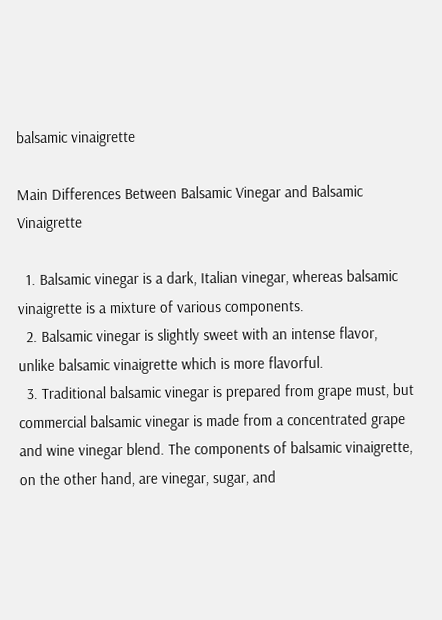balsamic vinaigrette

Main Differences Between Balsamic Vinegar and Balsamic Vinaigrette

  1. Balsamic vinegar is a dark, Italian vinegar, whereas balsamic vinaigrette is a mixture of various components.
  2. Balsamic vinegar is slightly sweet with an intense flavor, unlike balsamic vinaigrette which is more flavorful.
  3. Traditional balsamic vinegar is prepared from grape must, but commercial balsamic vinegar is made from a concentrated grape and wine vinegar blend. The components of balsamic vinaigrette, on the other hand, are vinegar, sugar, and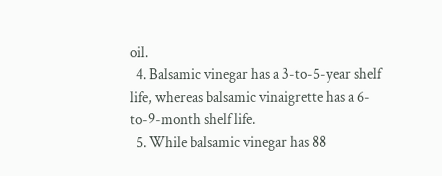oil.
  4. Balsamic vinegar has a 3-to-5-year shelf life, whereas balsamic vinaigrette has a 6-to-9-month shelf life.
  5. While balsamic vinegar has 88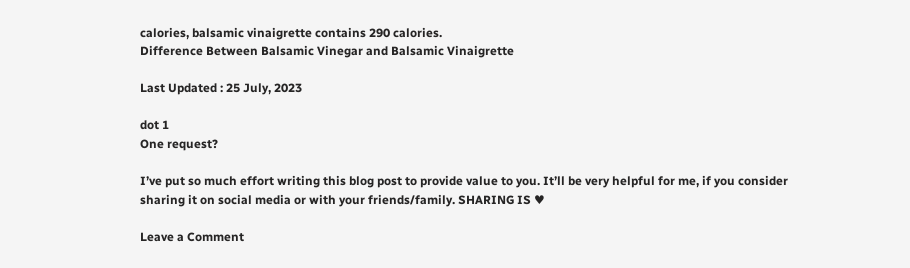calories, balsamic vinaigrette contains 290 calories.
Difference Between Balsamic Vinegar and Balsamic Vinaigrette

Last Updated : 25 July, 2023

dot 1
One request?

I’ve put so much effort writing this blog post to provide value to you. It’ll be very helpful for me, if you consider sharing it on social media or with your friends/family. SHARING IS ♥

Leave a Comment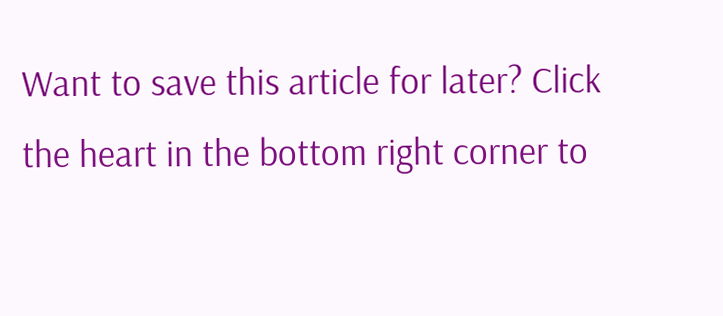Want to save this article for later? Click the heart in the bottom right corner to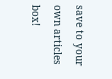save to your own articles box!